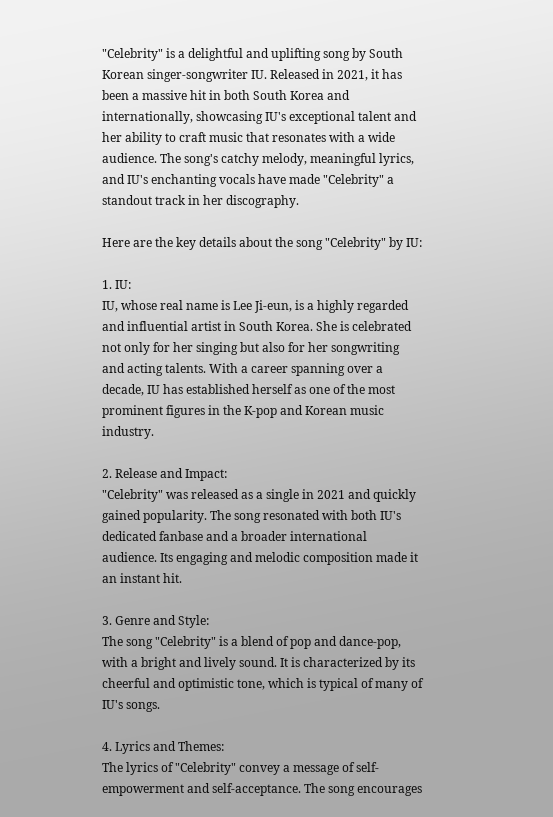"Celebrity" is a delightful and uplifting song by South Korean singer-songwriter IU. Released in 2021, it has been a massive hit in both South Korea and internationally, showcasing IU's exceptional talent and her ability to craft music that resonates with a wide audience. The song's catchy melody, meaningful lyrics, and IU's enchanting vocals have made "Celebrity" a standout track in her discography.

Here are the key details about the song "Celebrity" by IU:

1. IU:
IU, whose real name is Lee Ji-eun, is a highly regarded and influential artist in South Korea. She is celebrated not only for her singing but also for her songwriting and acting talents. With a career spanning over a decade, IU has established herself as one of the most prominent figures in the K-pop and Korean music industry.

2. Release and Impact:
"Celebrity" was released as a single in 2021 and quickly gained popularity. The song resonated with both IU's dedicated fanbase and a broader international audience. Its engaging and melodic composition made it an instant hit.

3. Genre and Style:
The song "Celebrity" is a blend of pop and dance-pop, with a bright and lively sound. It is characterized by its cheerful and optimistic tone, which is typical of many of IU's songs.

4. Lyrics and Themes:
The lyrics of "Celebrity" convey a message of self-empowerment and self-acceptance. The song encourages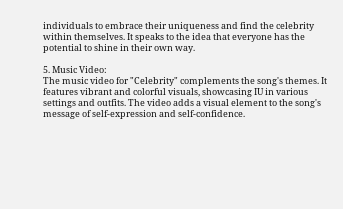individuals to embrace their uniqueness and find the celebrity within themselves. It speaks to the idea that everyone has the potential to shine in their own way.

5. Music Video:
The music video for "Celebrity" complements the song's themes. It features vibrant and colorful visuals, showcasing IU in various settings and outfits. The video adds a visual element to the song's message of self-expression and self-confidence.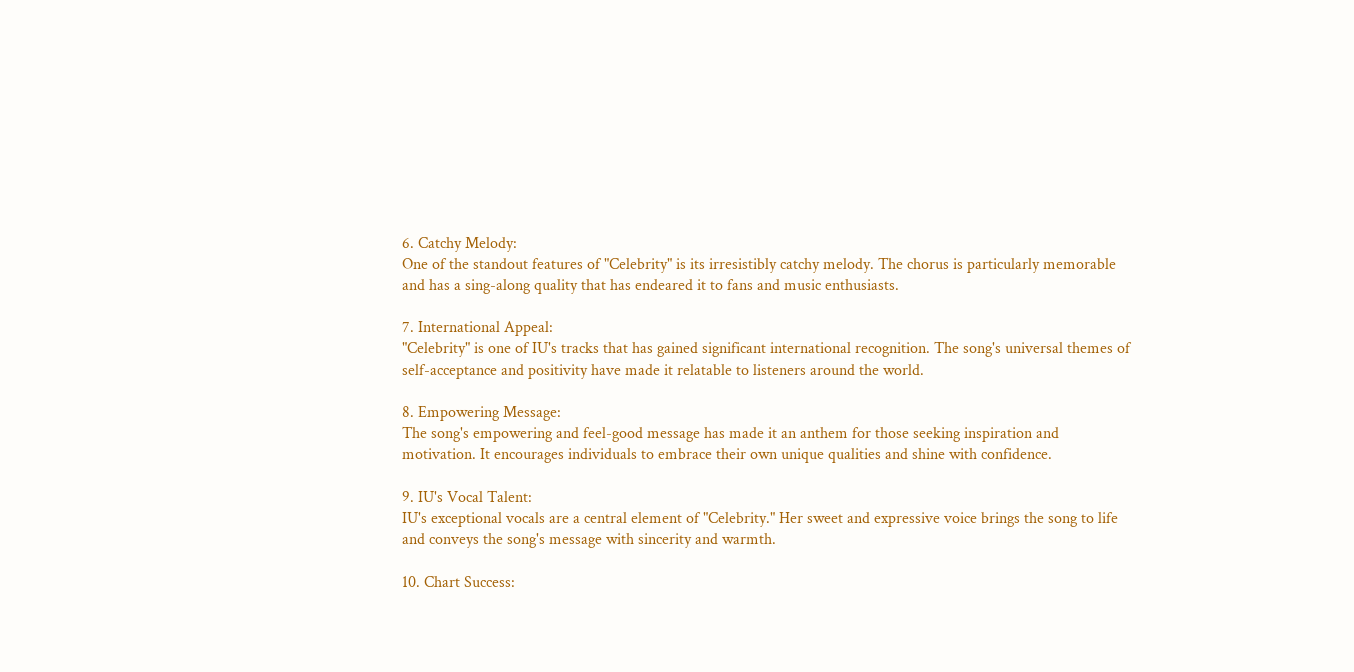6. Catchy Melody:
One of the standout features of "Celebrity" is its irresistibly catchy melody. The chorus is particularly memorable and has a sing-along quality that has endeared it to fans and music enthusiasts.

7. International Appeal:
"Celebrity" is one of IU's tracks that has gained significant international recognition. The song's universal themes of self-acceptance and positivity have made it relatable to listeners around the world.

8. Empowering Message:
The song's empowering and feel-good message has made it an anthem for those seeking inspiration and motivation. It encourages individuals to embrace their own unique qualities and shine with confidence.

9. IU's Vocal Talent:
IU's exceptional vocals are a central element of "Celebrity." Her sweet and expressive voice brings the song to life and conveys the song's message with sincerity and warmth.

10. Chart Success: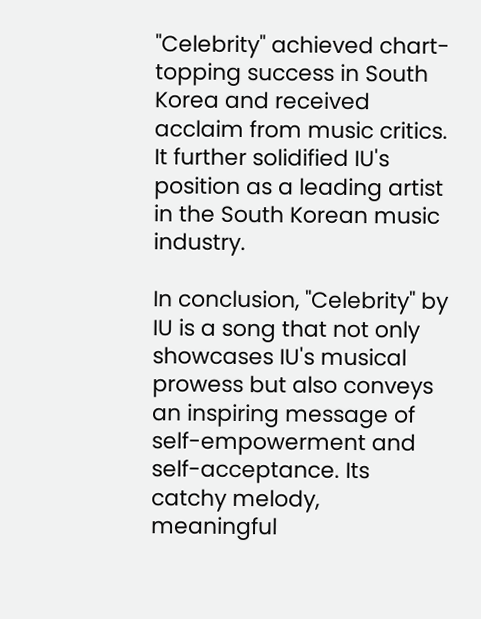"Celebrity" achieved chart-topping success in South Korea and received acclaim from music critics. It further solidified IU's position as a leading artist in the South Korean music industry.

In conclusion, "Celebrity" by IU is a song that not only showcases IU's musical prowess but also conveys an inspiring message of self-empowerment and self-acceptance. Its catchy melody, meaningful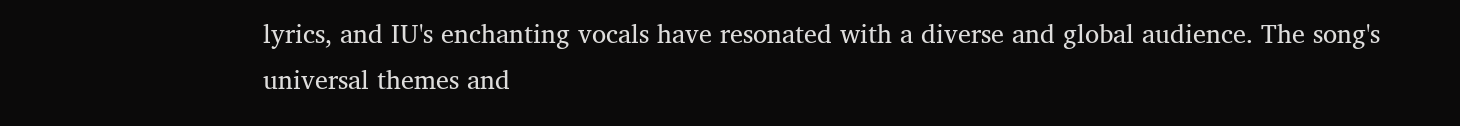lyrics, and IU's enchanting vocals have resonated with a diverse and global audience. The song's universal themes and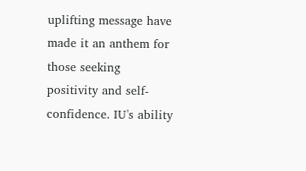uplifting message have made it an anthem for those seeking positivity and self-confidence. IU's ability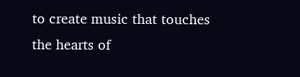to create music that touches the hearts of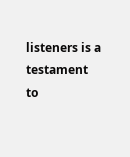listeners is a testament to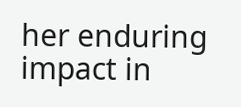her enduring impact in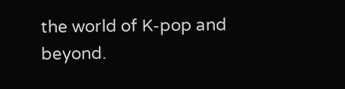the world of K-pop and beyond.